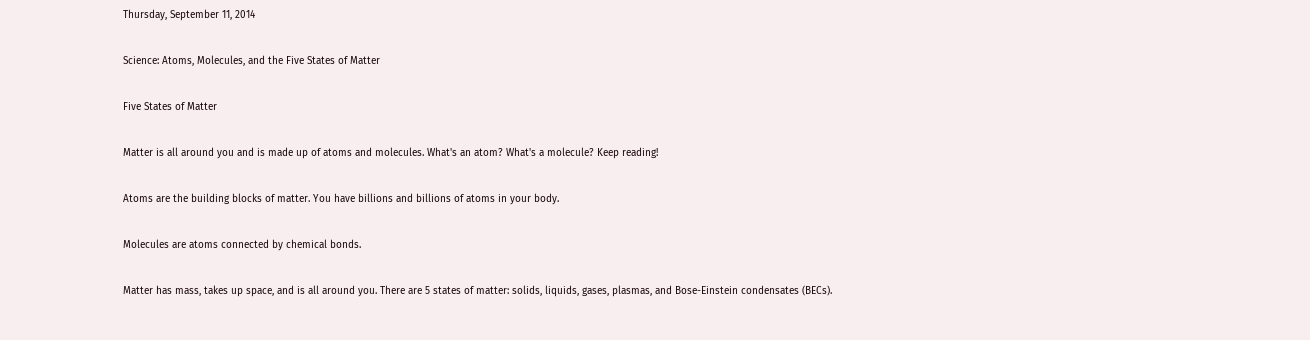Thursday, September 11, 2014

Science: Atoms, Molecules, and the Five States of Matter

Five States of Matter

Matter is all around you and is made up of atoms and molecules. What's an atom? What's a molecule? Keep reading!

Atoms are the building blocks of matter. You have billions and billions of atoms in your body.

Molecules are atoms connected by chemical bonds.

Matter has mass, takes up space, and is all around you. There are 5 states of matter: solids, liquids, gases, plasmas, and Bose-Einstein condensates (BECs).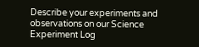Describe your experiments and observations on our Science Experiment Log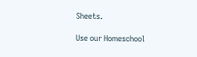Sheets.

Use our Homeschool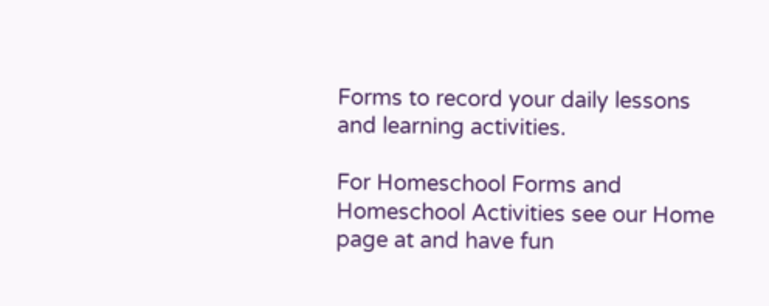Forms to record your daily lessons and learning activities.

For Homeschool Forms and Homeschool Activities see our Home page at and have fun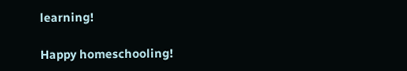learning!

Happy homeschooling!